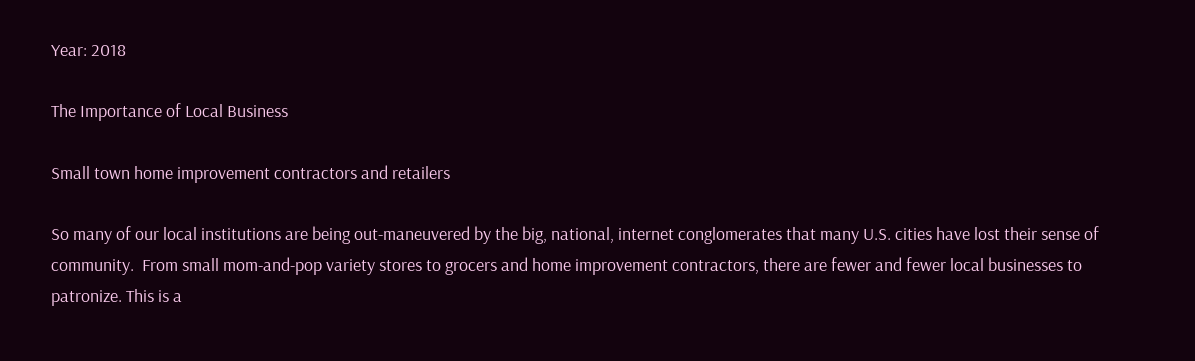Year: 2018

The Importance of Local Business

Small town home improvement contractors and retailers

So many of our local institutions are being out-maneuvered by the big, national, internet conglomerates that many U.S. cities have lost their sense of community.  From small mom-and-pop variety stores to grocers and home improvement contractors, there are fewer and fewer local businesses to patronize. This is a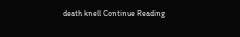death knell Continue Reading